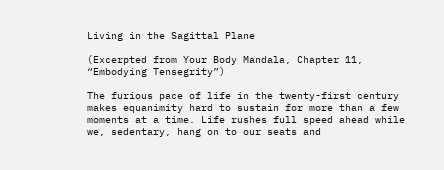Living in the Sagittal Plane

(Excerpted from Your Body Mandala, Chapter 11, “Embodying Tensegrity”)

The furious pace of life in the twenty-first century makes equanimity hard to sustain for more than a few moments at a time. Life rushes full speed ahead while we, sedentary, hang on to our seats and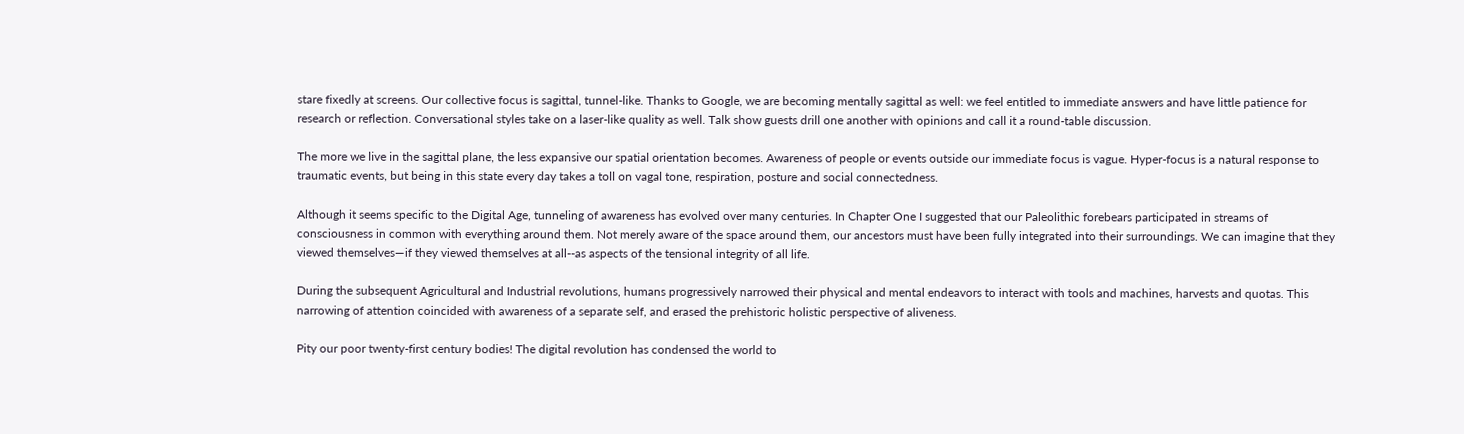stare fixedly at screens. Our collective focus is sagittal, tunnel-like. Thanks to Google, we are becoming mentally sagittal as well: we feel entitled to immediate answers and have little patience for research or reflection. Conversational styles take on a laser-like quality as well. Talk show guests drill one another with opinions and call it a round-table discussion.

The more we live in the sagittal plane, the less expansive our spatial orientation becomes. Awareness of people or events outside our immediate focus is vague. Hyper-focus is a natural response to traumatic events, but being in this state every day takes a toll on vagal tone, respiration, posture and social connectedness.

Although it seems specific to the Digital Age, tunneling of awareness has evolved over many centuries. In Chapter One I suggested that our Paleolithic forebears participated in streams of consciousness in common with everything around them. Not merely aware of the space around them, our ancestors must have been fully integrated into their surroundings. We can imagine that they viewed themselves—if they viewed themselves at all--as aspects of the tensional integrity of all life.

During the subsequent Agricultural and Industrial revolutions, humans progressively narrowed their physical and mental endeavors to interact with tools and machines, harvests and quotas. This narrowing of attention coincided with awareness of a separate self, and erased the prehistoric holistic perspective of aliveness.

Pity our poor twenty-first century bodies! The digital revolution has condensed the world to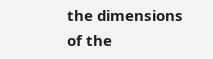the dimensions of the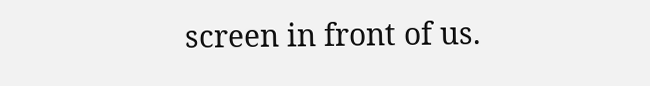screen in front of us.